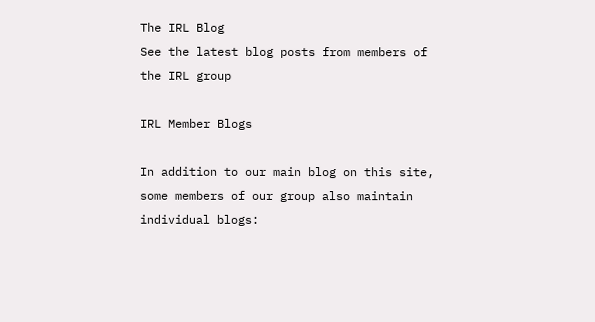The IRL Blog
See the latest blog posts from members of the IRL group

IRL Member Blogs

In addition to our main blog on this site, some members of our group also maintain individual blogs: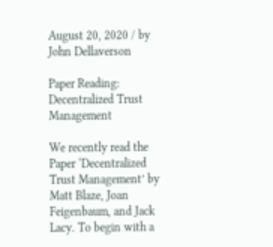August 20, 2020 / by John Dellaverson

Paper Reading: Decentralized Trust Management

We recently read the Paper ‘Decentralized Trust Management’ by Matt Blaze, Joan Feigenbaum, and Jack Lacy. To begin with a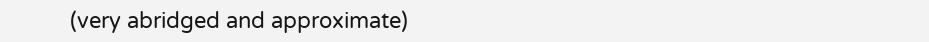(very abridged and approximate)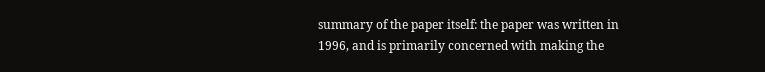summary of the paper itself: the paper was written in 1996, and is primarily concerned with making the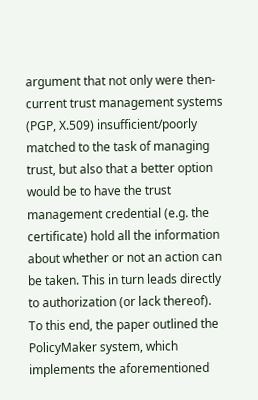argument that not only were then-current trust management systems (PGP, X.509) insufficient/poorly matched to the task of managing trust, but also that a better option would be to have the trust management credential (e.g. the certificate) hold all the information about whether or not an action can be taken. This in turn leads directly to authorization (or lack thereof). To this end, the paper outlined the PolicyMaker system, which implements the aforementioned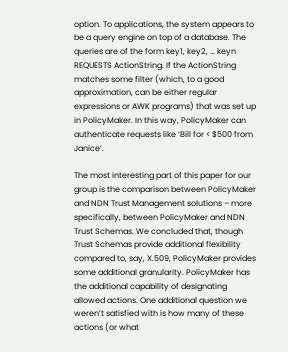option. To applications, the system appears to be a query engine on top of a database. The queries are of the form key1, key2, … keyn REQUESTS ActionString. If the ActionString matches some filter (which, to a good approximation, can be either regular expressions or AWK programs) that was set up in PolicyMaker. In this way, PolicyMaker can authenticate requests like ‘Bill for < $500 from Janice’.

The most interesting part of this paper for our group is the comparison between PolicyMaker and NDN Trust Management solutions – more specifically, between PolicyMaker and NDN Trust Schemas. We concluded that, though Trust Schemas provide additional flexibility compared to, say, X.509, PolicyMaker provides some additional granularity. PolicyMaker has the additional capability of designating allowed actions. One additional question we weren’t satisfied with is how many of these actions (or what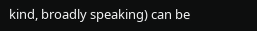kind, broadly speaking) can be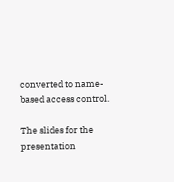converted to name-based access control.

The slides for the presentation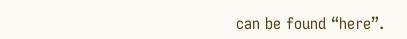can be found “here”.